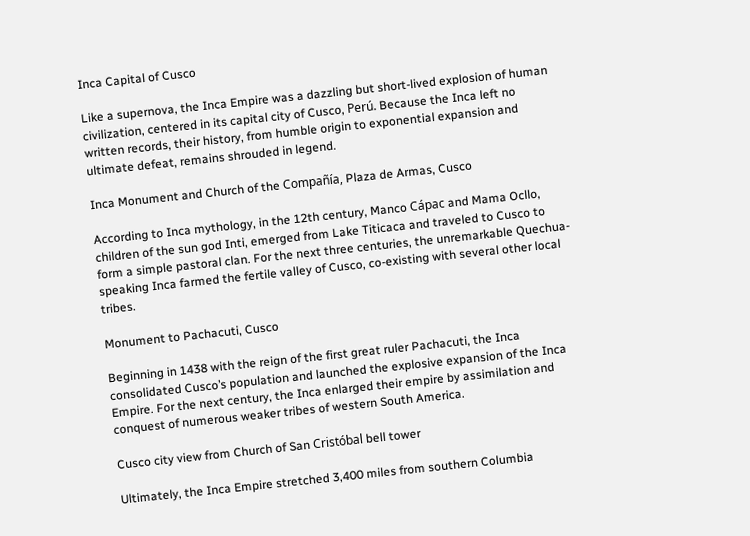Inca Capital of Cusco

Like a supernova, the Inca Empire was a dazzling but short-lived explosion of human civilization, centered in its capital city of Cusco, Perú. Because the Inca left no written records, their history, from humble origin to exponential expansion and ultimate defeat, remains shrouded in legend.

Inca Monument and Church of the Compañía, Plaza de Armas, Cusco

According to Inca mythology, in the 12th century, Manco Cápac and Mama Ocllo, children of the sun god Inti, emerged from Lake Titicaca and traveled to Cusco to form a simple pastoral clan. For the next three centuries, the unremarkable Quechua-speaking Inca farmed the fertile valley of Cusco, co-existing with several other local tribes.

Monument to Pachacuti, Cusco

Beginning in 1438 with the reign of the first great ruler Pachacuti, the Inca consolidated Cusco’s population and launched the explosive expansion of the Inca Empire. For the next century, the Inca enlarged their empire by assimilation and conquest of numerous weaker tribes of western South America.

Cusco city view from Church of San Cristóbal bell tower

Ultimately, the Inca Empire stretched 3,400 miles from southern Columbia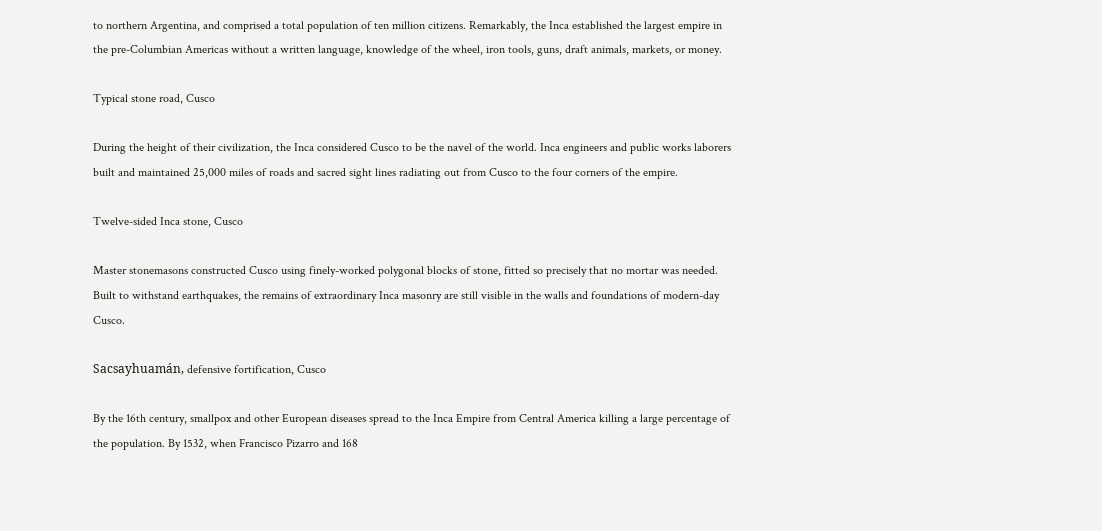to northern Argentina, and comprised a total population of ten million citizens. Remarkably, the Inca established the largest empire in the pre-Columbian Americas without a written language, knowledge of the wheel, iron tools, guns, draft animals, markets, or money.

Typical stone road, Cusco

During the height of their civilization, the Inca considered Cusco to be the navel of the world. Inca engineers and public works laborers built and maintained 25,000 miles of roads and sacred sight lines radiating out from Cusco to the four corners of the empire.

Twelve-sided Inca stone, Cusco

Master stonemasons constructed Cusco using finely-worked polygonal blocks of stone, fitted so precisely that no mortar was needed. Built to withstand earthquakes, the remains of extraordinary Inca masonry are still visible in the walls and foundations of modern-day Cusco.

Sacsayhuamán, defensive fortification, Cusco

By the 16th century, smallpox and other European diseases spread to the Inca Empire from Central America killing a large percentage of the population. By 1532, when Francisco Pizarro and 168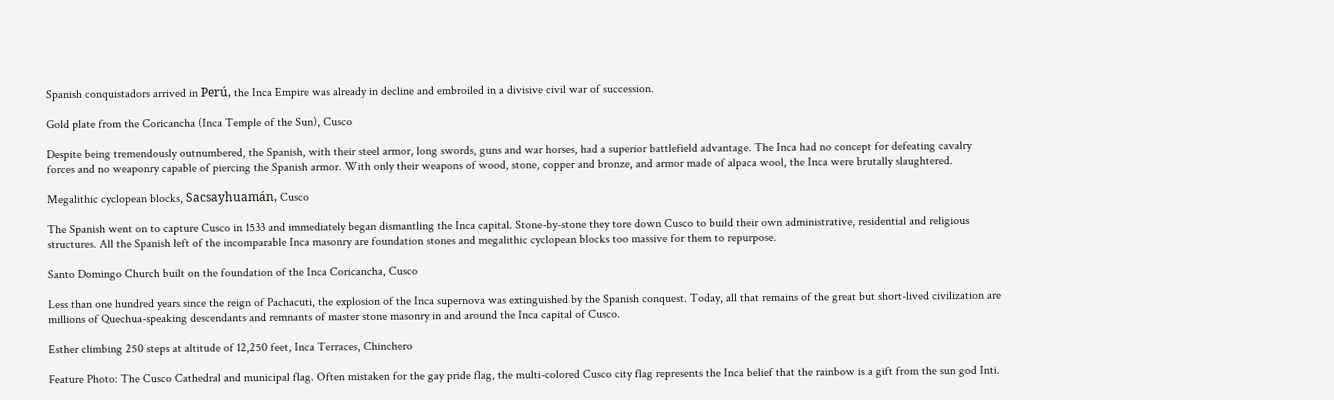Spanish conquistadors arrived in Perú, the Inca Empire was already in decline and embroiled in a divisive civil war of succession.

Gold plate from the Coricancha (Inca Temple of the Sun), Cusco

Despite being tremendously outnumbered, the Spanish, with their steel armor, long swords, guns and war horses, had a superior battlefield advantage. The Inca had no concept for defeating cavalry forces and no weaponry capable of piercing the Spanish armor. With only their weapons of wood, stone, copper and bronze, and armor made of alpaca wool, the Inca were brutally slaughtered.

Megalithic cyclopean blocks, Sacsayhuamán, Cusco

The Spanish went on to capture Cusco in 1533 and immediately began dismantling the Inca capital. Stone-by-stone they tore down Cusco to build their own administrative, residential and religious structures. All the Spanish left of the incomparable Inca masonry are foundation stones and megalithic cyclopean blocks too massive for them to repurpose.

Santo Domingo Church built on the foundation of the Inca Coricancha, Cusco

Less than one hundred years since the reign of Pachacuti, the explosion of the Inca supernova was extinguished by the Spanish conquest. Today, all that remains of the great but short-lived civilization are millions of Quechua-speaking descendants and remnants of master stone masonry in and around the Inca capital of Cusco.

Esther climbing 250 steps at altitude of 12,250 feet, Inca Terraces, Chinchero

Feature Photo: The Cusco Cathedral and municipal flag. Often mistaken for the gay pride flag, the multi-colored Cusco city flag represents the Inca belief that the rainbow is a gift from the sun god Inti.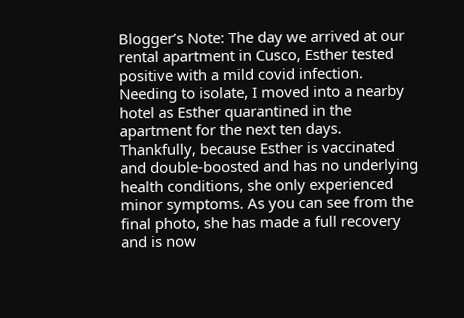Blogger’s Note: The day we arrived at our rental apartment in Cusco, Esther tested positive with a mild covid infection. Needing to isolate, I moved into a nearby hotel as Esther quarantined in the apartment for the next ten days. Thankfully, because Esther is vaccinated and double-boosted and has no underlying health conditions, she only experienced minor symptoms. As you can see from the final photo, she has made a full recovery and is now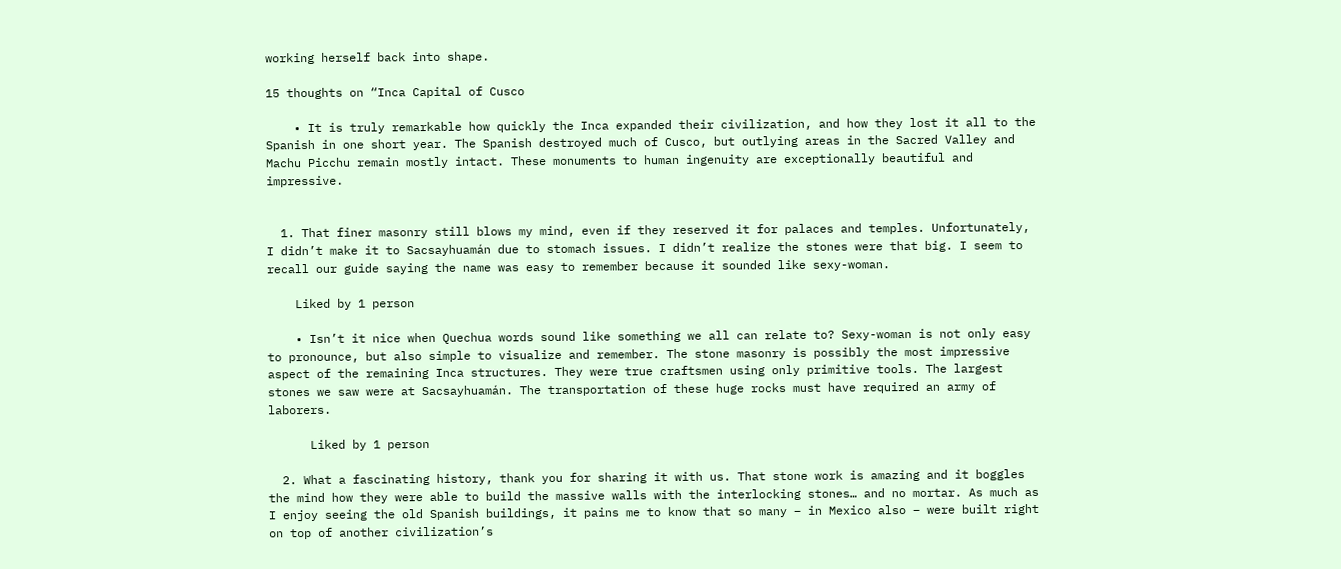working herself back into shape.

15 thoughts on “Inca Capital of Cusco

    • It is truly remarkable how quickly the Inca expanded their civilization, and how they lost it all to the Spanish in one short year. The Spanish destroyed much of Cusco, but outlying areas in the Sacred Valley and Machu Picchu remain mostly intact. These monuments to human ingenuity are exceptionally beautiful and impressive.


  1. That finer masonry still blows my mind, even if they reserved it for palaces and temples. Unfortunately, I didn’t make it to Sacsayhuamán due to stomach issues. I didn’t realize the stones were that big. I seem to recall our guide saying the name was easy to remember because it sounded like sexy-woman.

    Liked by 1 person

    • Isn’t it nice when Quechua words sound like something we all can relate to? Sexy-woman is not only easy to pronounce, but also simple to visualize and remember. The stone masonry is possibly the most impressive aspect of the remaining Inca structures. They were true craftsmen using only primitive tools. The largest stones we saw were at Sacsayhuamán. The transportation of these huge rocks must have required an army of laborers.

      Liked by 1 person

  2. What a fascinating history, thank you for sharing it with us. That stone work is amazing and it boggles the mind how they were able to build the massive walls with the interlocking stones… and no mortar. As much as I enjoy seeing the old Spanish buildings, it pains me to know that so many – in Mexico also – were built right on top of another civilization’s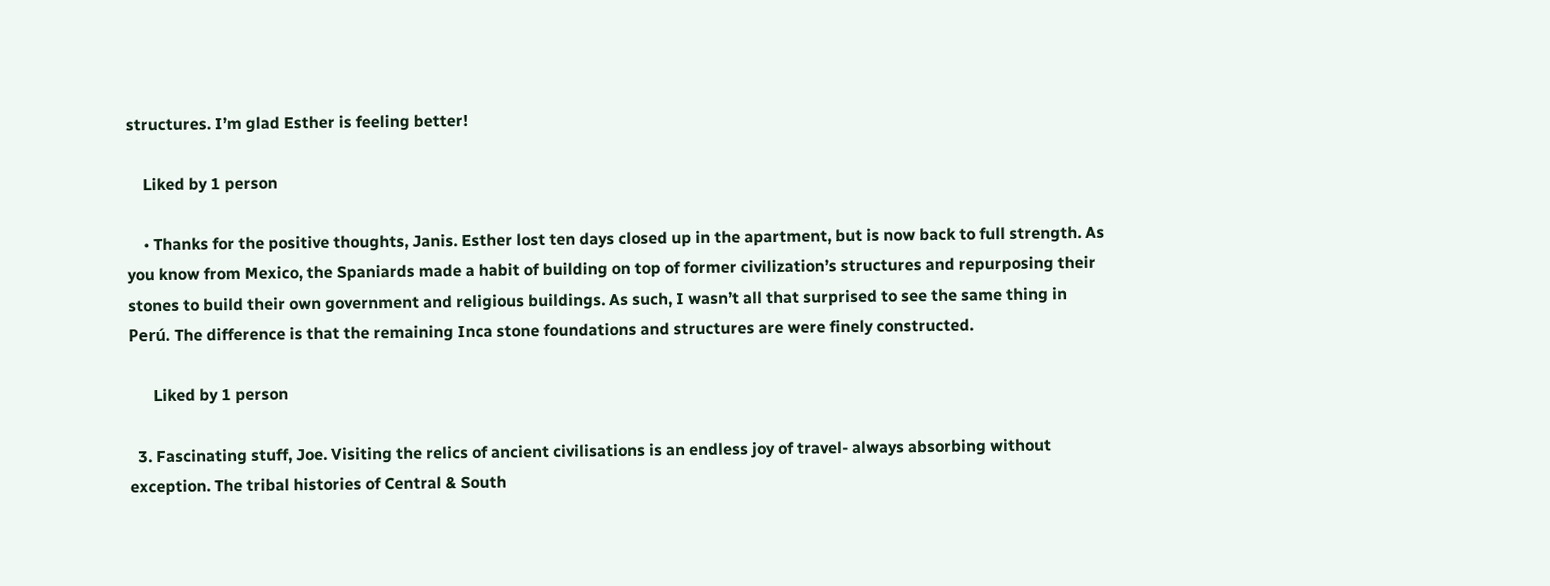structures. I’m glad Esther is feeling better!

    Liked by 1 person

    • Thanks for the positive thoughts, Janis. Esther lost ten days closed up in the apartment, but is now back to full strength. As you know from Mexico, the Spaniards made a habit of building on top of former civilization’s structures and repurposing their stones to build their own government and religious buildings. As such, I wasn’t all that surprised to see the same thing in Perú. The difference is that the remaining Inca stone foundations and structures are were finely constructed.

      Liked by 1 person

  3. Fascinating stuff, Joe. Visiting the relics of ancient civilisations is an endless joy of travel- always absorbing without exception. The tribal histories of Central & South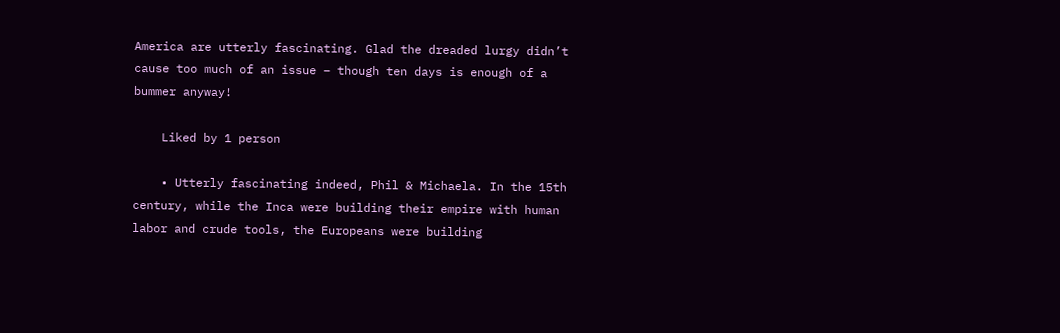America are utterly fascinating. Glad the dreaded lurgy didn’t cause too much of an issue – though ten days is enough of a bummer anyway!

    Liked by 1 person

    • Utterly fascinating indeed, Phil & Michaela. In the 15th century, while the Inca were building their empire with human labor and crude tools, the Europeans were building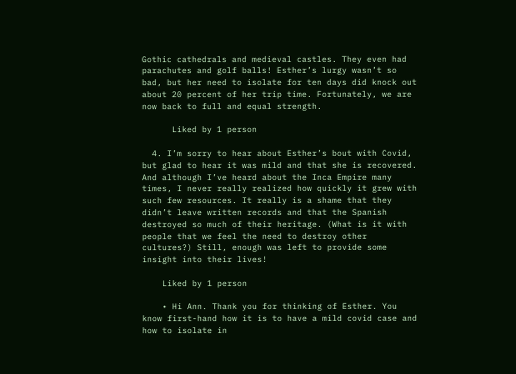Gothic cathedrals and medieval castles. They even had parachutes and golf balls! Esther’s lurgy wasn’t so bad, but her need to isolate for ten days did knock out about 20 percent of her trip time. Fortunately, we are now back to full and equal strength.

      Liked by 1 person

  4. I’m sorry to hear about Esther’s bout with Covid, but glad to hear it was mild and that she is recovered. And although I’ve heard about the Inca Empire many times, I never really realized how quickly it grew with such few resources. It really is a shame that they didn’t leave written records and that the Spanish destroyed so much of their heritage. (What is it with people that we feel the need to destroy other cultures?) Still, enough was left to provide some insight into their lives!

    Liked by 1 person

    • Hi Ann. Thank you for thinking of Esther. You know first-hand how it is to have a mild covid case and how to isolate in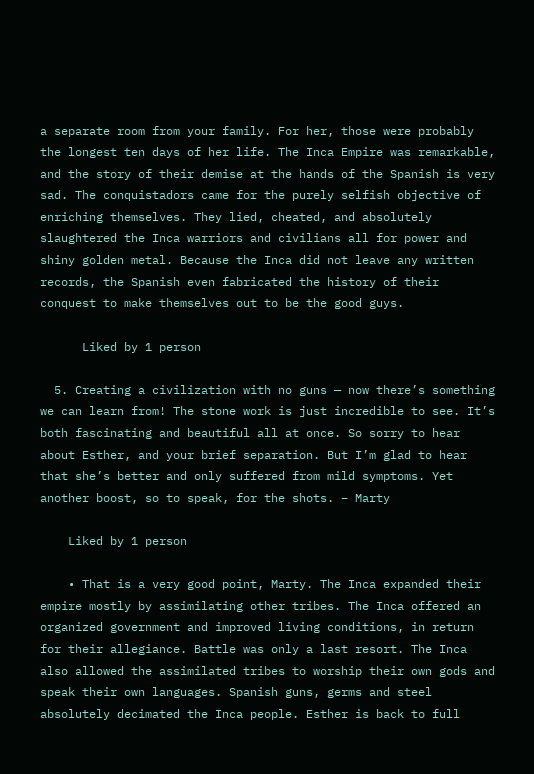a separate room from your family. For her, those were probably the longest ten days of her life. The Inca Empire was remarkable, and the story of their demise at the hands of the Spanish is very sad. The conquistadors came for the purely selfish objective of enriching themselves. They lied, cheated, and absolutely slaughtered the Inca warriors and civilians all for power and shiny golden metal. Because the Inca did not leave any written records, the Spanish even fabricated the history of their conquest to make themselves out to be the good guys.

      Liked by 1 person

  5. Creating a civilization with no guns — now there’s something we can learn from! The stone work is just incredible to see. It’s both fascinating and beautiful all at once. So sorry to hear about Esther, and your brief separation. But I’m glad to hear that she’s better and only suffered from mild symptoms. Yet another boost, so to speak, for the shots. – Marty

    Liked by 1 person

    • That is a very good point, Marty. The Inca expanded their empire mostly by assimilating other tribes. The Inca offered an organized government and improved living conditions, in return for their allegiance. Battle was only a last resort. The Inca also allowed the assimilated tribes to worship their own gods and speak their own languages. Spanish guns, germs and steel absolutely decimated the Inca people. Esther is back to full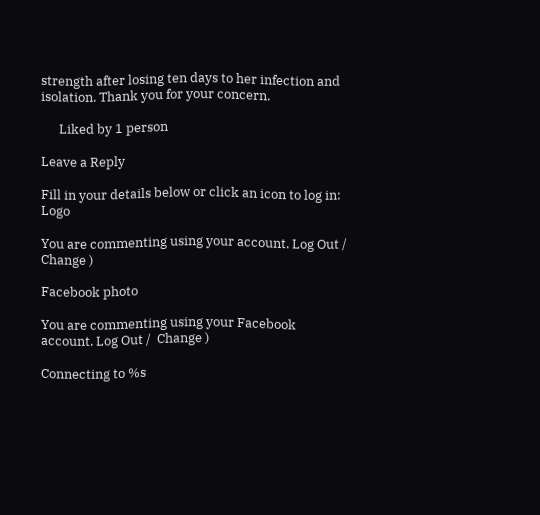strength after losing ten days to her infection and isolation. Thank you for your concern.

      Liked by 1 person

Leave a Reply

Fill in your details below or click an icon to log in: Logo

You are commenting using your account. Log Out /  Change )

Facebook photo

You are commenting using your Facebook account. Log Out /  Change )

Connecting to %s